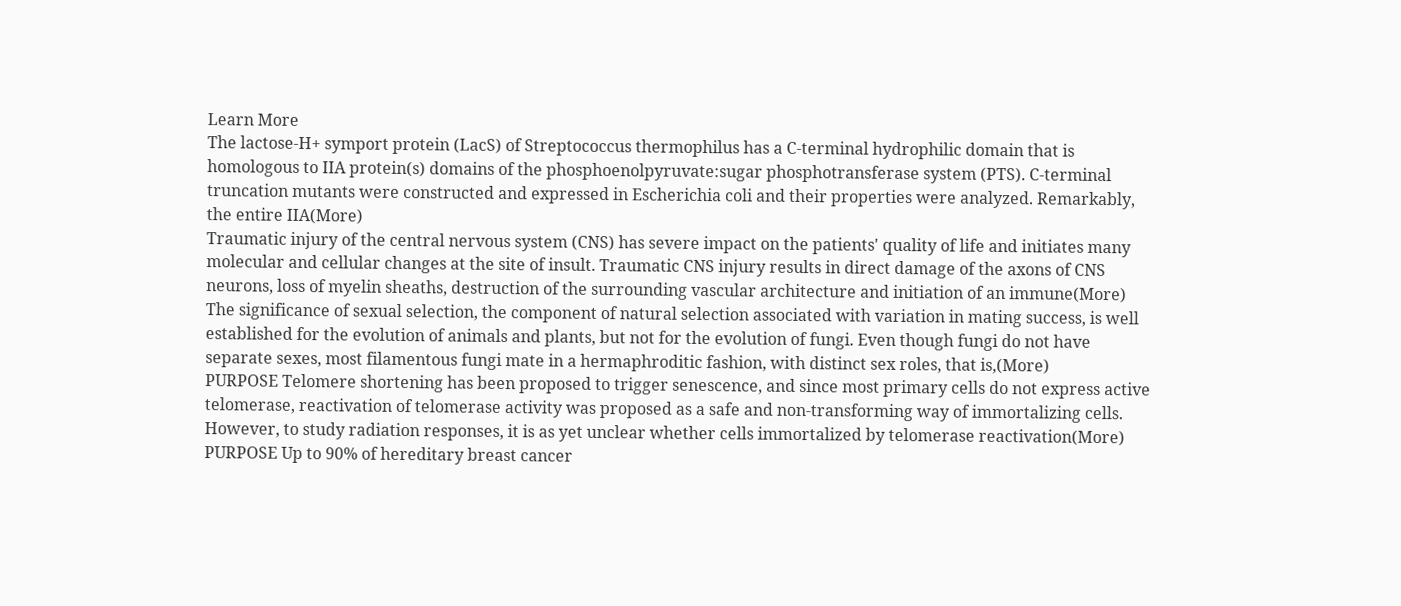Learn More
The lactose-H+ symport protein (LacS) of Streptococcus thermophilus has a C-terminal hydrophilic domain that is homologous to IIA protein(s) domains of the phosphoenolpyruvate:sugar phosphotransferase system (PTS). C-terminal truncation mutants were constructed and expressed in Escherichia coli and their properties were analyzed. Remarkably, the entire IIA(More)
Traumatic injury of the central nervous system (CNS) has severe impact on the patients' quality of life and initiates many molecular and cellular changes at the site of insult. Traumatic CNS injury results in direct damage of the axons of CNS neurons, loss of myelin sheaths, destruction of the surrounding vascular architecture and initiation of an immune(More)
The significance of sexual selection, the component of natural selection associated with variation in mating success, is well established for the evolution of animals and plants, but not for the evolution of fungi. Even though fungi do not have separate sexes, most filamentous fungi mate in a hermaphroditic fashion, with distinct sex roles, that is,(More)
PURPOSE Telomere shortening has been proposed to trigger senescence, and since most primary cells do not express active telomerase, reactivation of telomerase activity was proposed as a safe and non-transforming way of immortalizing cells. However, to study radiation responses, it is as yet unclear whether cells immortalized by telomerase reactivation(More)
PURPOSE Up to 90% of hereditary breast cancer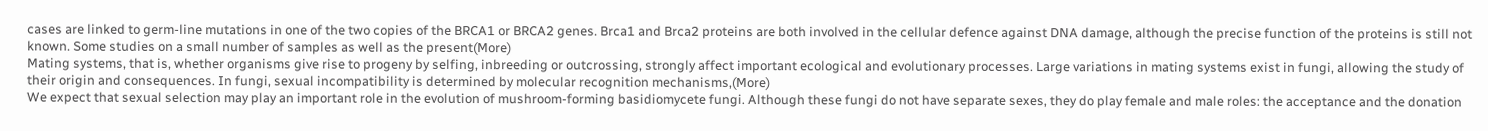cases are linked to germ-line mutations in one of the two copies of the BRCA1 or BRCA2 genes. Brca1 and Brca2 proteins are both involved in the cellular defence against DNA damage, although the precise function of the proteins is still not known. Some studies on a small number of samples as well as the present(More)
Mating systems, that is, whether organisms give rise to progeny by selfing, inbreeding or outcrossing, strongly affect important ecological and evolutionary processes. Large variations in mating systems exist in fungi, allowing the study of their origin and consequences. In fungi, sexual incompatibility is determined by molecular recognition mechanisms,(More)
We expect that sexual selection may play an important role in the evolution of mushroom-forming basidiomycete fungi. Although these fungi do not have separate sexes, they do play female and male roles: the acceptance and the donation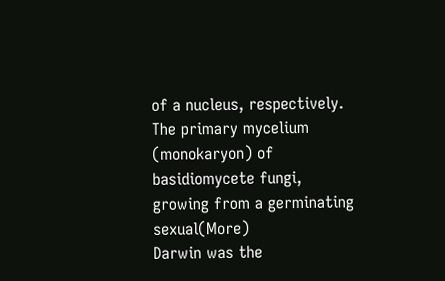of a nucleus, respectively. The primary mycelium (monokaryon) of basidiomycete fungi, growing from a germinating sexual(More)
Darwin was the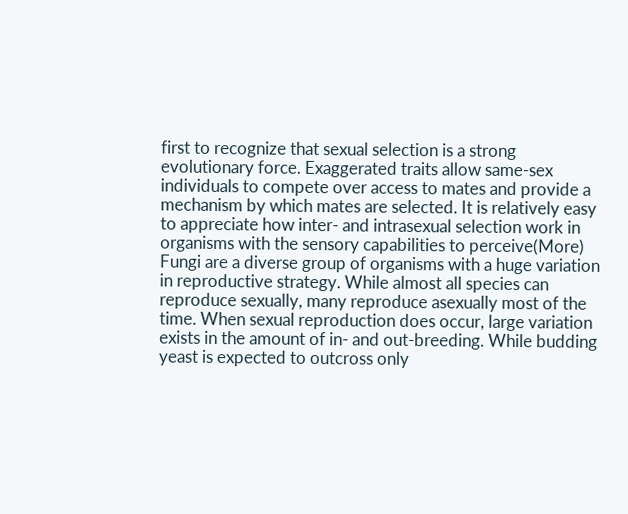first to recognize that sexual selection is a strong evolutionary force. Exaggerated traits allow same-sex individuals to compete over access to mates and provide a mechanism by which mates are selected. It is relatively easy to appreciate how inter- and intrasexual selection work in organisms with the sensory capabilities to perceive(More)
Fungi are a diverse group of organisms with a huge variation in reproductive strategy. While almost all species can reproduce sexually, many reproduce asexually most of the time. When sexual reproduction does occur, large variation exists in the amount of in- and out-breeding. While budding yeast is expected to outcross only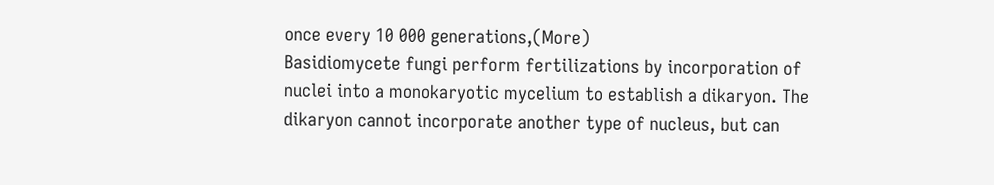once every 10 000 generations,(More)
Basidiomycete fungi perform fertilizations by incorporation of nuclei into a monokaryotic mycelium to establish a dikaryon. The dikaryon cannot incorporate another type of nucleus, but can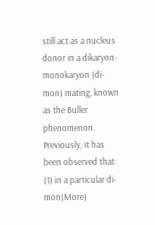still act as a nucleus donor in a dikaryon-monokaryon (di-mon) mating, known as the Buller phenomenon. Previously, it has been observed that: (1) in a particular di-mon(More)